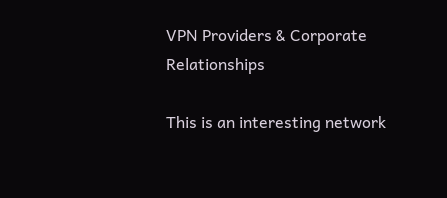VPN Providers & Corporate Relationships

This is an interesting network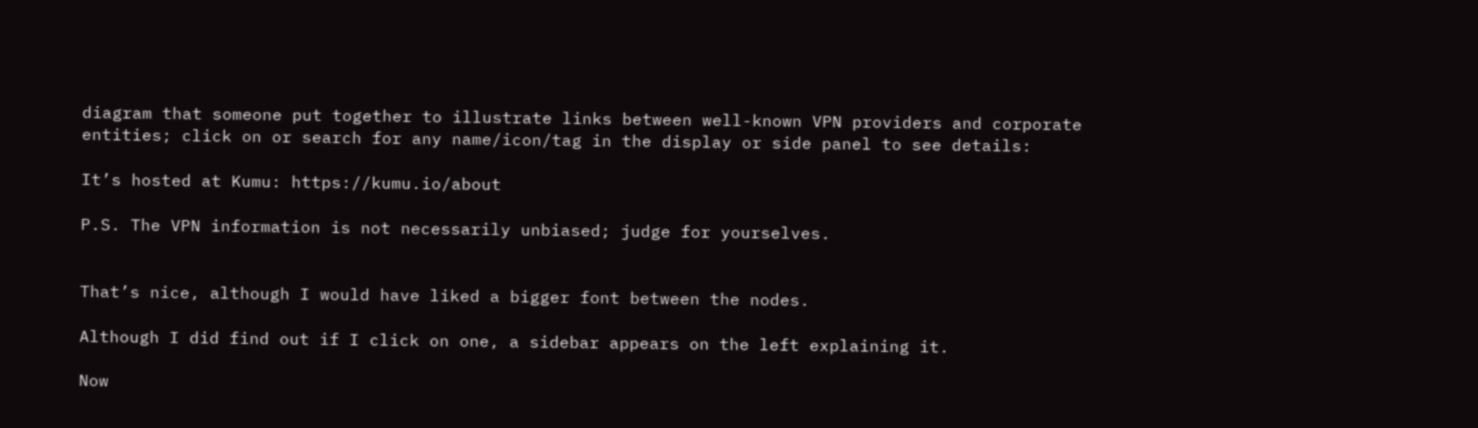diagram that someone put together to illustrate links between well-known VPN providers and corporate entities; click on or search for any name/icon/tag in the display or side panel to see details:

It’s hosted at Kumu: https://kumu.io/about

P.S. The VPN information is not necessarily unbiased; judge for yourselves.


That’s nice, although I would have liked a bigger font between the nodes.

Although I did find out if I click on one, a sidebar appears on the left explaining it.

Now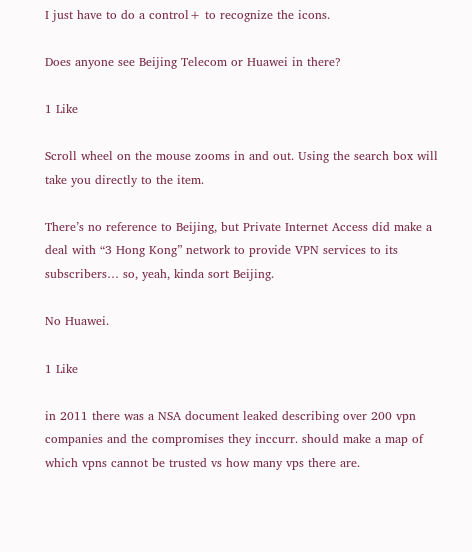I just have to do a control+ to recognize the icons.

Does anyone see Beijing Telecom or Huawei in there?

1 Like

Scroll wheel on the mouse zooms in and out. Using the search box will take you directly to the item.

There’s no reference to Beijing, but Private Internet Access did make a deal with “3 Hong Kong” network to provide VPN services to its subscribers… so, yeah, kinda sort Beijing.

No Huawei.

1 Like

in 2011 there was a NSA document leaked describing over 200 vpn companies and the compromises they inccurr. should make a map of which vpns cannot be trusted vs how many vps there are.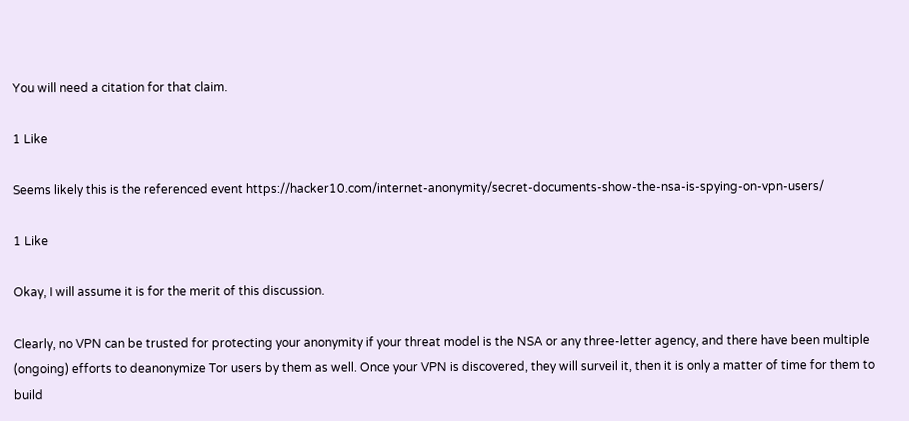You will need a citation for that claim.

1 Like

Seems likely this is the referenced event https://hacker10.com/internet-anonymity/secret-documents-show-the-nsa-is-spying-on-vpn-users/

1 Like

Okay, I will assume it is for the merit of this discussion.

Clearly, no VPN can be trusted for protecting your anonymity if your threat model is the NSA or any three-letter agency, and there have been multiple (ongoing) efforts to deanonymize Tor users by them as well. Once your VPN is discovered, they will surveil it, then it is only a matter of time for them to build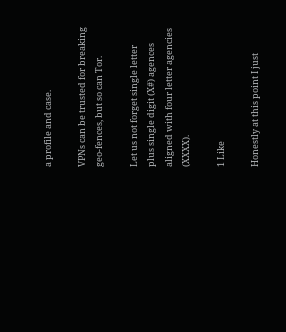a profile and case.

VPNs can be trusted for breaking geo-fences, but so can Tor.

Let us not forget single letter plus single digit (X#) agences aligned with four letter agencies (XXXX).

1 Like

Honestly at this point I just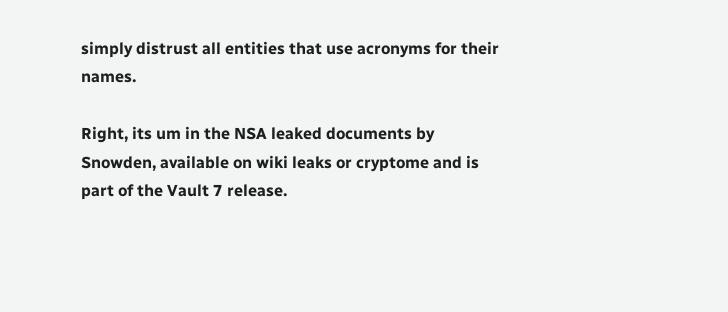simply distrust all entities that use acronyms for their names.

Right, its um in the NSA leaked documents by Snowden, available on wiki leaks or cryptome and is part of the Vault 7 release.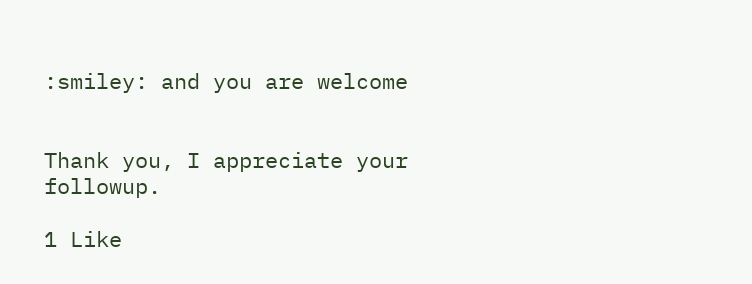:smiley: and you are welcome


Thank you, I appreciate your followup.

1 Like